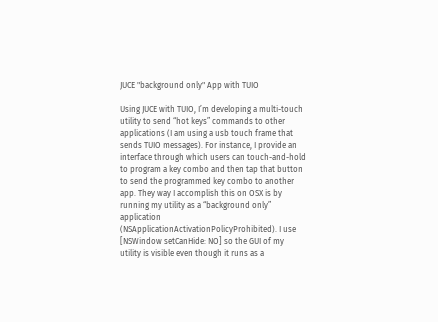JUCE "background only" App with TUIO

Using JUCE with TUIO, I’m developing a multi-touch utility to send “hot keys” commands to other applications (I am using a usb touch frame that sends TUIO messages). For instance, I provide an interface through which users can touch-and-hold to program a key combo and then tap that button to send the programmed key combo to another app. They way I accomplish this on OSX is by running my utility as a “background only” application (NSApplicationActivationPolicyProhibited). I use [NSWindow setCanHide: NO] so the GUI of my utility is visible even though it runs as a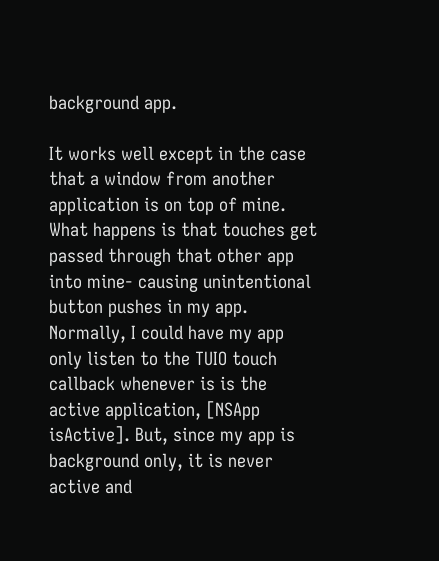background app.

It works well except in the case that a window from another application is on top of mine. What happens is that touches get passed through that other app into mine- causing unintentional button pushes in my app. Normally, I could have my app only listen to the TUIO touch callback whenever is is the active application, [NSApp isActive]. But, since my app is background only, it is never active and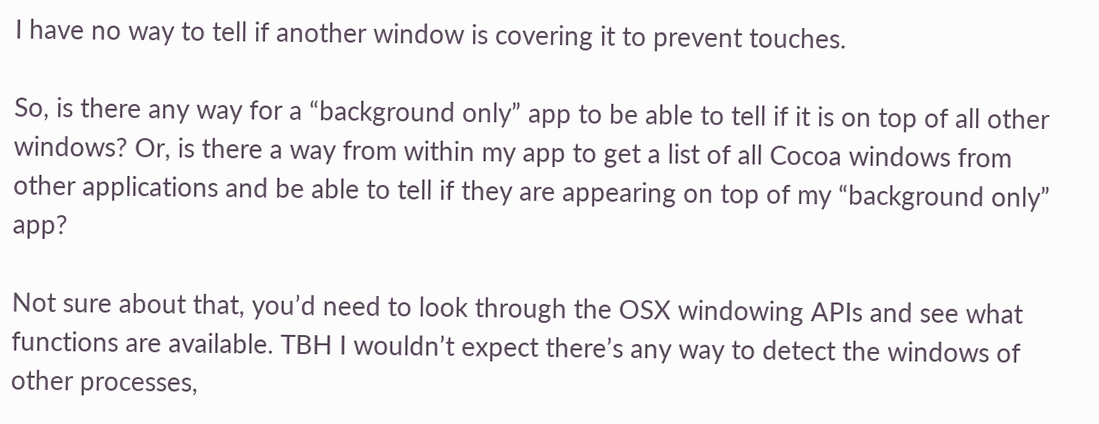I have no way to tell if another window is covering it to prevent touches.

So, is there any way for a “background only” app to be able to tell if it is on top of all other windows? Or, is there a way from within my app to get a list of all Cocoa windows from other applications and be able to tell if they are appearing on top of my “background only” app?

Not sure about that, you’d need to look through the OSX windowing APIs and see what functions are available. TBH I wouldn’t expect there’s any way to detect the windows of other processes,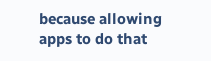because allowing apps to do that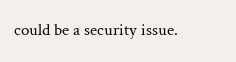could be a security issue.